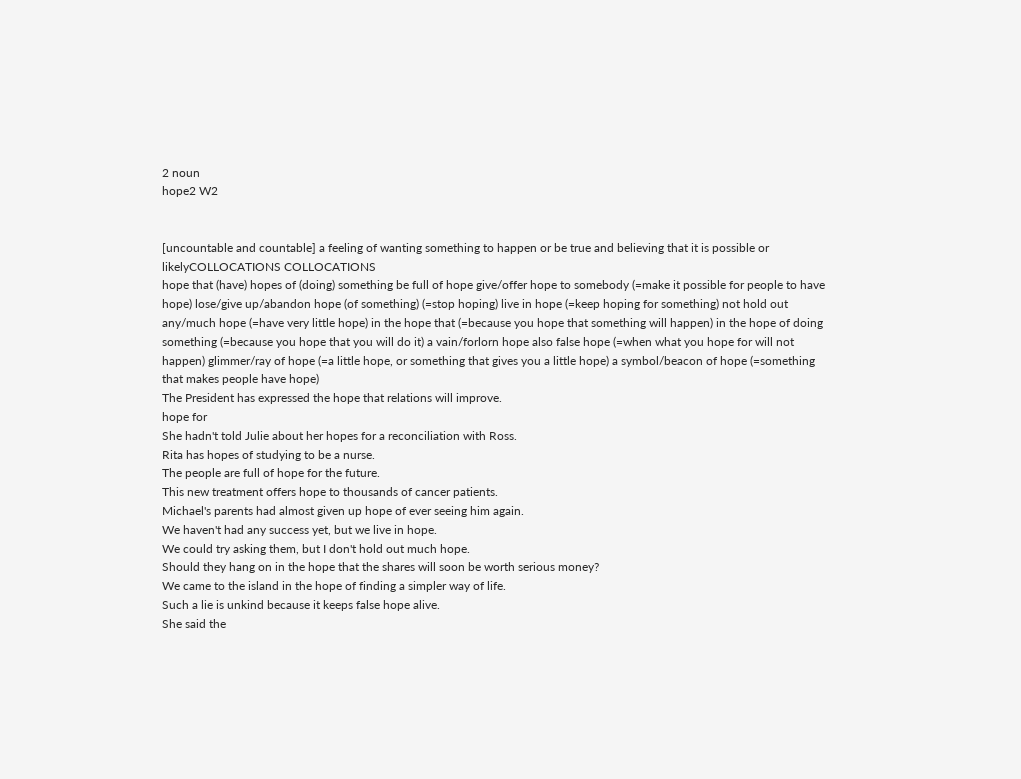2 noun
hope2 W2


[uncountable and countable] a feeling of wanting something to happen or be true and believing that it is possible or likelyCOLLOCATIONS COLLOCATIONS
hope that (have) hopes of (doing) something be full of hope give/offer hope to somebody (=make it possible for people to have hope) lose/give up/abandon hope (of something) (=stop hoping) live in hope (=keep hoping for something) not hold out any/much hope (=have very little hope) in the hope that (=because you hope that something will happen) in the hope of doing something (=because you hope that you will do it) a vain/forlorn hope also false hope (=when what you hope for will not happen) glimmer/ray of hope (=a little hope, or something that gives you a little hope) a symbol/beacon of hope (=something that makes people have hope)
The President has expressed the hope that relations will improve.
hope for
She hadn't told Julie about her hopes for a reconciliation with Ross.
Rita has hopes of studying to be a nurse.
The people are full of hope for the future.
This new treatment offers hope to thousands of cancer patients.
Michael's parents had almost given up hope of ever seeing him again.
We haven't had any success yet, but we live in hope.
We could try asking them, but I don't hold out much hope.
Should they hang on in the hope that the shares will soon be worth serious money?
We came to the island in the hope of finding a simpler way of life.
Such a lie is unkind because it keeps false hope alive.
She said the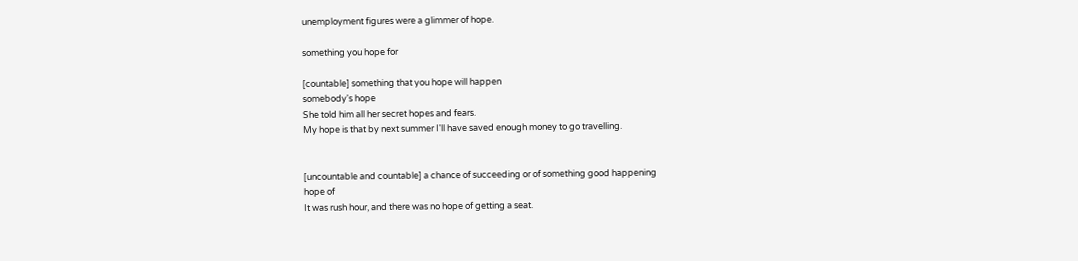unemployment figures were a glimmer of hope.

something you hope for

[countable] something that you hope will happen
somebody's hope
She told him all her secret hopes and fears.
My hope is that by next summer I'll have saved enough money to go travelling.


[uncountable and countable] a chance of succeeding or of something good happening
hope of
It was rush hour, and there was no hope of getting a seat.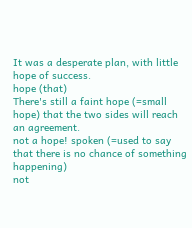It was a desperate plan, with little hope of success.
hope (that)
There's still a faint hope (=small hope) that the two sides will reach an agreement.
not a hope! spoken (=used to say that there is no chance of something happening)
not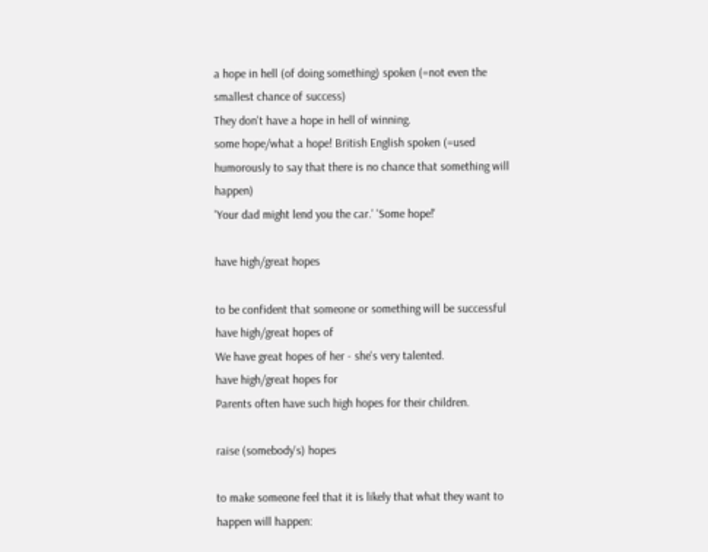a hope in hell (of doing something) spoken (=not even the smallest chance of success)
They don't have a hope in hell of winning.
some hope/what a hope! British English spoken (=used humorously to say that there is no chance that something will happen)
'Your dad might lend you the car.' 'Some hope!'

have high/great hopes

to be confident that someone or something will be successful
have high/great hopes of
We have great hopes of her - she's very talented.
have high/great hopes for
Parents often have such high hopes for their children.

raise (somebody's) hopes

to make someone feel that it is likely that what they want to happen will happen: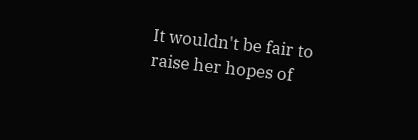It wouldn't be fair to raise her hopes of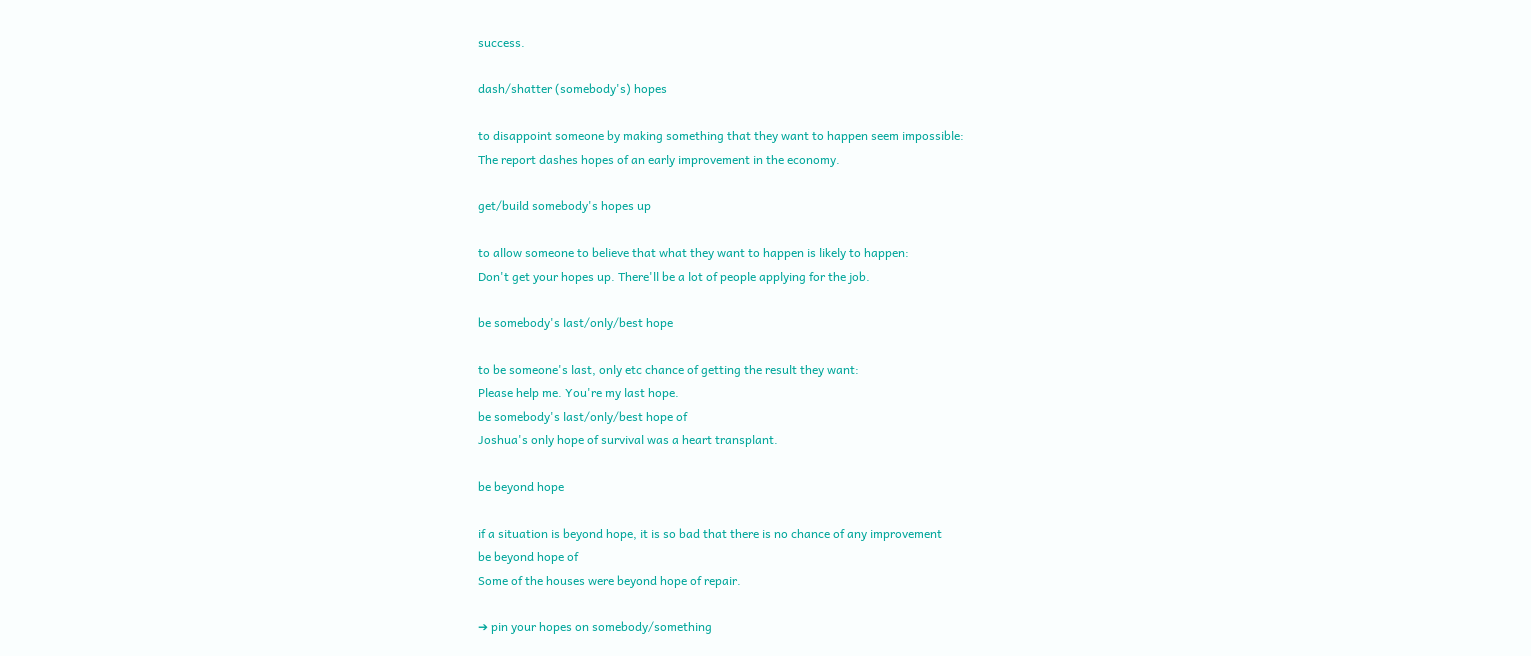success.

dash/shatter (somebody's) hopes

to disappoint someone by making something that they want to happen seem impossible:
The report dashes hopes of an early improvement in the economy.

get/build somebody's hopes up

to allow someone to believe that what they want to happen is likely to happen:
Don't get your hopes up. There'll be a lot of people applying for the job.

be somebody's last/only/best hope

to be someone's last, only etc chance of getting the result they want:
Please help me. You're my last hope.
be somebody's last/only/best hope of
Joshua's only hope of survival was a heart transplant.

be beyond hope

if a situation is beyond hope, it is so bad that there is no chance of any improvement
be beyond hope of
Some of the houses were beyond hope of repair.

➔ pin your hopes on somebody/something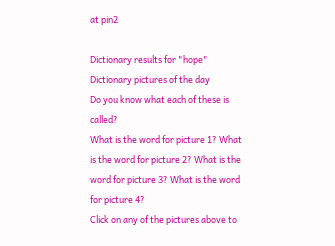at pin2

Dictionary results for "hope"
Dictionary pictures of the day
Do you know what each of these is called?
What is the word for picture 1? What is the word for picture 2? What is the word for picture 3? What is the word for picture 4?
Click on any of the pictures above to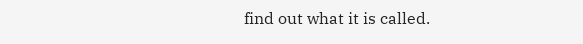find out what it is called.